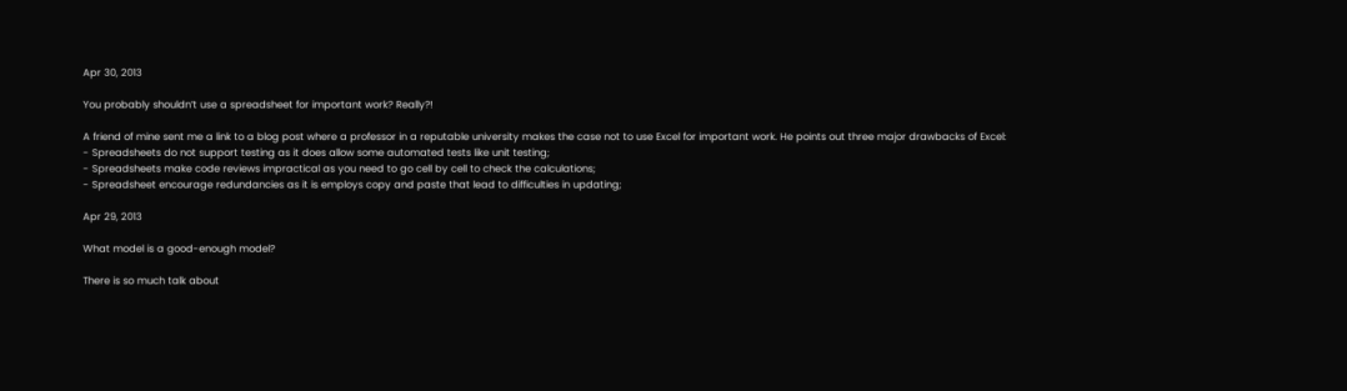Apr 30, 2013

You probably shouldn’t use a spreadsheet for important work? Really?!

A friend of mine sent me a link to a blog post where a professor in a reputable university makes the case not to use Excel for important work. He points out three major drawbacks of Excel:
- Spreadsheets do not support testing as it does allow some automated tests like unit testing;
- Spreadsheets make code reviews impractical as you need to go cell by cell to check the calculations;
- Spreadsheet encourage redundancies as it is employs copy and paste that lead to difficulties in updating;

Apr 29, 2013

What model is a good-enough model?

There is so much talk about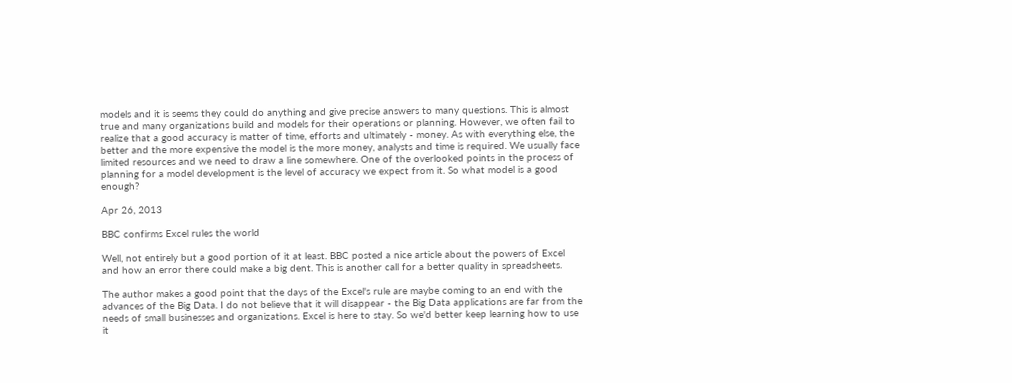models and it is seems they could do anything and give precise answers to many questions. This is almost true and many organizations build and models for their operations or planning. However, we often fail to realize that a good accuracy is matter of time, efforts and ultimately - money. As with everything else, the better and the more expensive the model is the more money, analysts and time is required. We usually face limited resources and we need to draw a line somewhere. One of the overlooked points in the process of planning for a model development is the level of accuracy we expect from it. So what model is a good enough?

Apr 26, 2013

BBC confirms Excel rules the world

Well, not entirely but a good portion of it at least. BBC posted a nice article about the powers of Excel and how an error there could make a big dent. This is another call for a better quality in spreadsheets.

The author makes a good point that the days of the Excel's rule are maybe coming to an end with the advances of the Big Data. I do not believe that it will disappear - the Big Data applications are far from the needs of small businesses and organizations. Excel is here to stay. So we'd better keep learning how to use it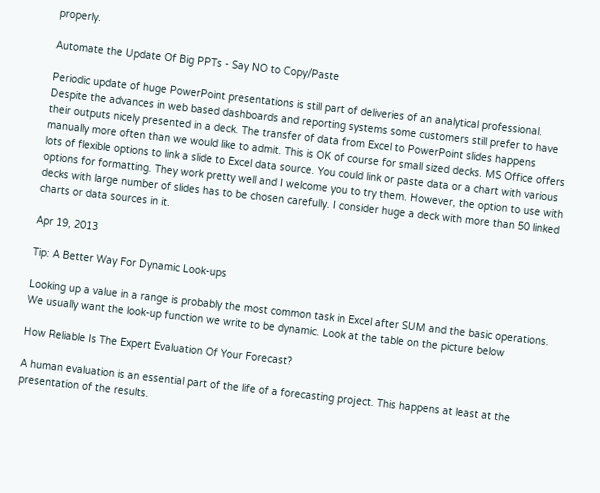properly.

Automate the Update Of Big PPTs - Say NO to Copy/Paste

Periodic update of huge PowerPoint presentations is still part of deliveries of an analytical professional. Despite the advances in web based dashboards and reporting systems some customers still prefer to have their outputs nicely presented in a deck. The transfer of data from Excel to PowerPoint slides happens manually more often than we would like to admit. This is OK of course for small sized decks. MS Office offers lots of flexible options to link a slide to Excel data source. You could link or paste data or a chart with various options for formatting. They work pretty well and I welcome you to try them. However, the option to use with decks with large number of slides has to be chosen carefully. I consider huge a deck with more than 50 linked charts or data sources in it.

Apr 19, 2013

Tip: A Better Way For Dynamic Look-ups

Looking up a value in a range is probably the most common task in Excel after SUM and the basic operations. We usually want the look-up function we write to be dynamic. Look at the table on the picture below

How Reliable Is The Expert Evaluation Of Your Forecast?

A human evaluation is an essential part of the life of a forecasting project. This happens at least at the presentation of the results.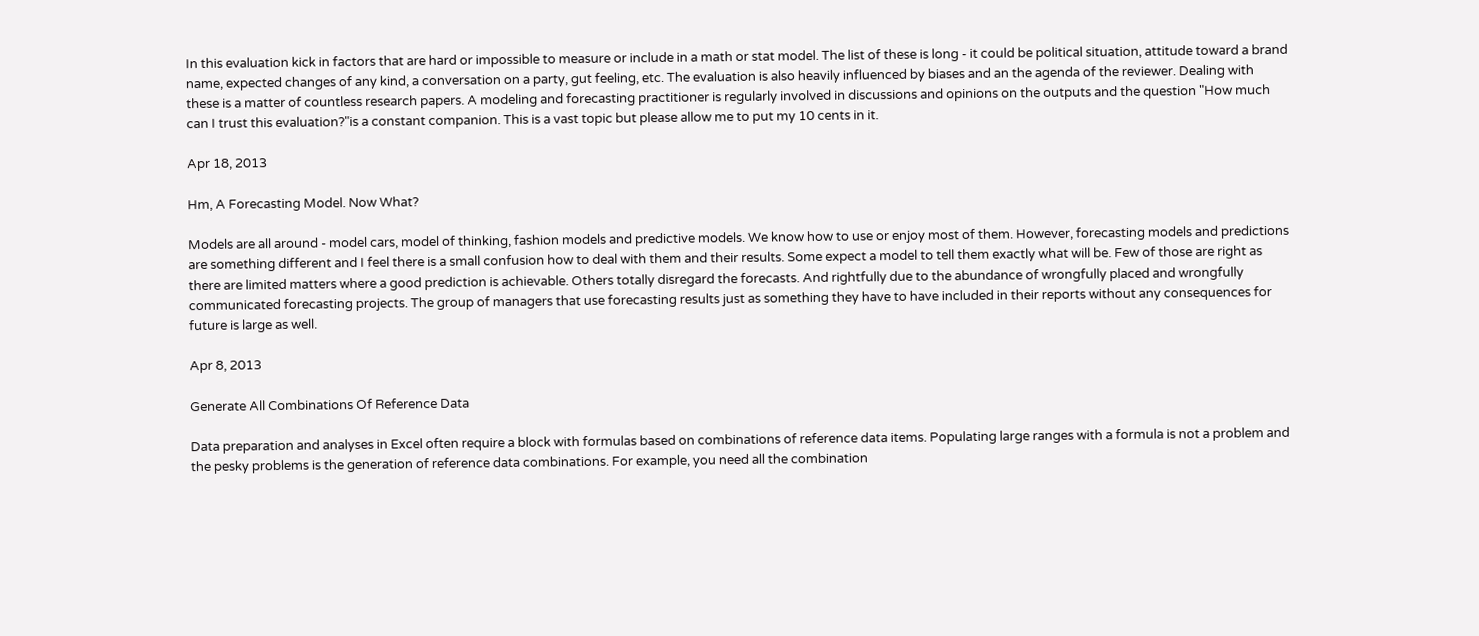In this evaluation kick in factors that are hard or impossible to measure or include in a math or stat model. The list of these is long - it could be political situation, attitude toward a brand name, expected changes of any kind, a conversation on a party, gut feeling, etc. The evaluation is also heavily influenced by biases and an the agenda of the reviewer. Dealing with these is a matter of countless research papers. A modeling and forecasting practitioner is regularly involved in discussions and opinions on the outputs and the question "How much can I trust this evaluation?"is a constant companion. This is a vast topic but please allow me to put my 10 cents in it.

Apr 18, 2013

Hm, A Forecasting Model. Now What?

Models are all around - model cars, model of thinking, fashion models and predictive models. We know how to use or enjoy most of them. However, forecasting models and predictions are something different and I feel there is a small confusion how to deal with them and their results. Some expect a model to tell them exactly what will be. Few of those are right as there are limited matters where a good prediction is achievable. Others totally disregard the forecasts. And rightfully due to the abundance of wrongfully placed and wrongfully communicated forecasting projects. The group of managers that use forecasting results just as something they have to have included in their reports without any consequences for future is large as well.

Apr 8, 2013

Generate All Combinations Of Reference Data

Data preparation and analyses in Excel often require a block with formulas based on combinations of reference data items. Populating large ranges with a formula is not a problem and the pesky problems is the generation of reference data combinations. For example, you need all the combination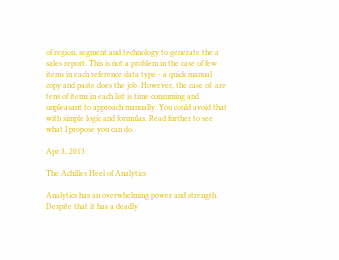of region, segment and technology to generate the a sales report. This is not a problem in the case of few items in each reference data type - a quick manual copy and paste does the job. However, the case of  are tens of items in each list is time consuming and unpleasant to approach manually. You could avoid that with simple logic and formulas. Read further to see what I propose you can do.

Apr 3, 2013

The Achilles Heel of Analytics

Analytics has an overwhelming power and strength. Despite that it has a deadly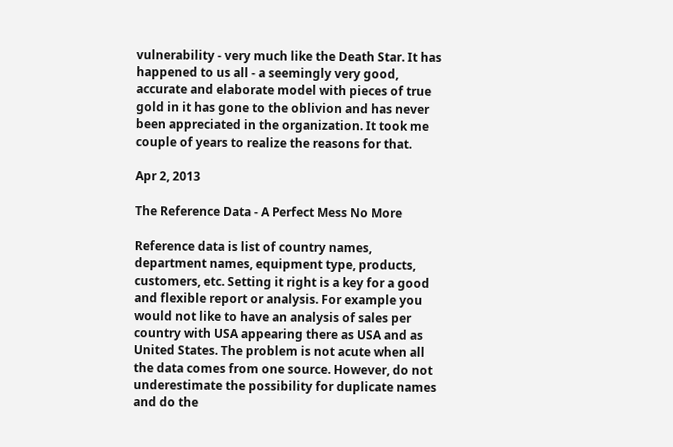vulnerability - very much like the Death Star. It has happened to us all - a seemingly very good, accurate and elaborate model with pieces of true gold in it has gone to the oblivion and has never been appreciated in the organization. It took me couple of years to realize the reasons for that.

Apr 2, 2013

The Reference Data - A Perfect Mess No More

Reference data is list of country names, department names, equipment type, products, customers, etc. Setting it right is a key for a good and flexible report or analysis. For example you would not like to have an analysis of sales per country with USA appearing there as USA and as United States. The problem is not acute when all the data comes from one source. However, do not underestimate the possibility for duplicate names and do the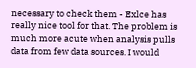necessary to check them - Exlce has really nice tool for that. The problem is much more acute when analysis pulls data from few data sources. I would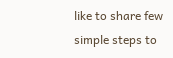like to share few simple steps to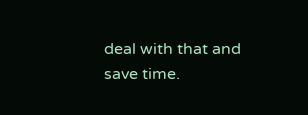deal with that and save time.